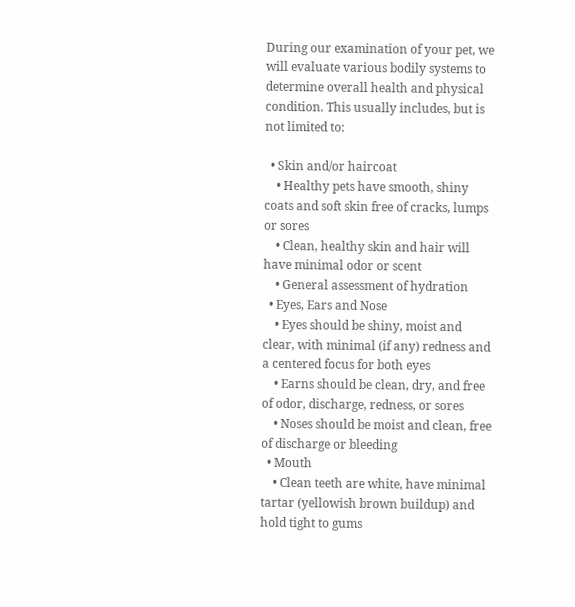During our examination of your pet, we will evaluate various bodily systems to determine overall health and physical condition. This usually includes, but is not limited to:

  • Skin and/or haircoat
    • Healthy pets have smooth, shiny coats and soft skin free of cracks, lumps or sores
    • Clean, healthy skin and hair will have minimal odor or scent
    • General assessment of hydration
  • Eyes, Ears and Nose
    • Eyes should be shiny, moist and clear, with minimal (if any) redness and a centered focus for both eyes
    • Earns should be clean, dry, and free of odor, discharge, redness, or sores
    • Noses should be moist and clean, free of discharge or bleeding
  • Mouth
    • Clean teeth are white, have minimal tartar (yellowish brown buildup) and hold tight to gums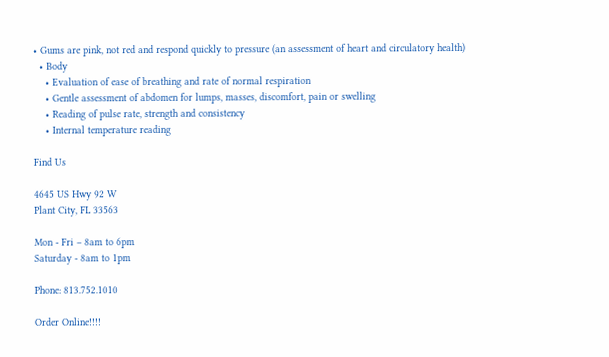• Gums are pink, not red and respond quickly to pressure (an assessment of heart and circulatory health)
  • Body
    • Evaluation of ease of breathing and rate of normal respiration
    • Gentle assessment of abdomen for lumps, masses, discomfort, pain or swelling
    • Reading of pulse rate, strength and consistency
    • Internal temperature reading

Find Us

4645 US Hwy 92 W
Plant City, FL 33563

Mon - Fri – 8am to 6pm
Saturday - 8am to 1pm

Phone: 813.752.1010

Order Online!!!!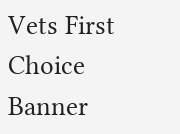Vets First Choice Banner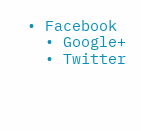• Facebook
  • Google+
  • Twitter